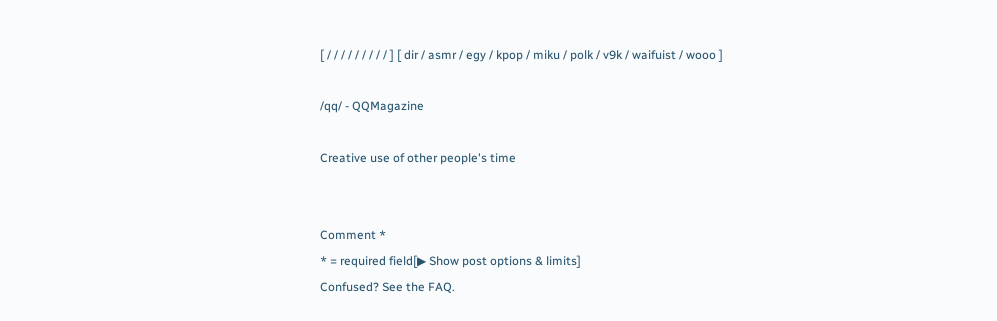[ / / / / / / / / / ] [ dir / asmr / egy / kpop / miku / polk / v9k / waifuist / wooo ]

/qq/ - QQMagazine

Creative use of other people's time


Comment *
* = required field[▶ Show post options & limits]
Confused? See the FAQ.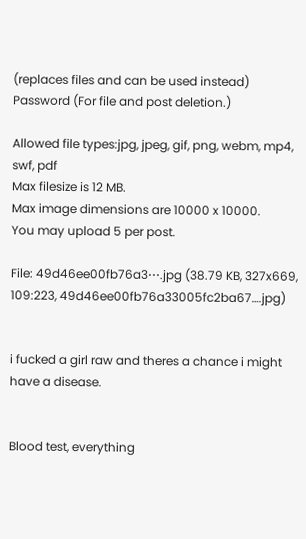(replaces files and can be used instead)
Password (For file and post deletion.)

Allowed file types:jpg, jpeg, gif, png, webm, mp4, swf, pdf
Max filesize is 12 MB.
Max image dimensions are 10000 x 10000.
You may upload 5 per post.

File: 49d46ee00fb76a3⋯.jpg (38.79 KB, 327x669, 109:223, 49d46ee00fb76a33005fc2ba67….jpg)


i fucked a girl raw and theres a chance i might have a disease.


Blood test, everything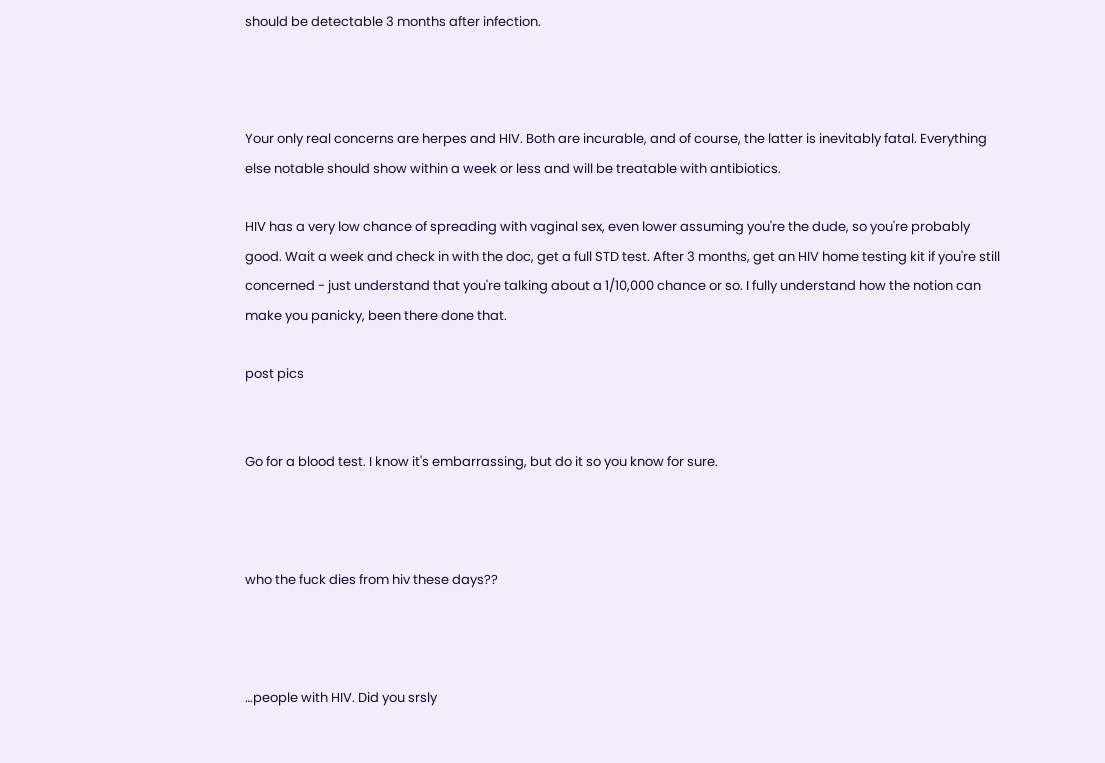should be detectable 3 months after infection.



Your only real concerns are herpes and HIV. Both are incurable, and of course, the latter is inevitably fatal. Everything else notable should show within a week or less and will be treatable with antibiotics.

HIV has a very low chance of spreading with vaginal sex, even lower assuming you're the dude, so you're probably good. Wait a week and check in with the doc, get a full STD test. After 3 months, get an HIV home testing kit if you're still concerned - just understand that you're talking about a 1/10,000 chance or so. I fully understand how the notion can make you panicky, been there done that.

post pics


Go for a blood test. I know it's embarrassing, but do it so you know for sure.



who the fuck dies from hiv these days??



…people with HIV. Did you srsly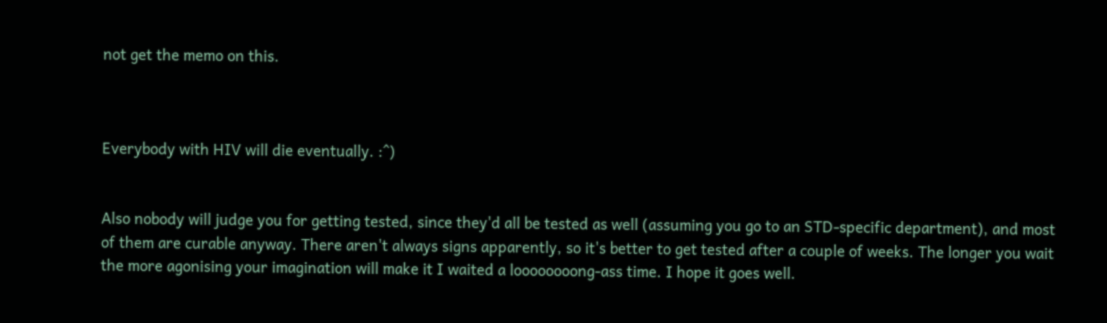not get the memo on this.



Everybody with HIV will die eventually. :^)


Also nobody will judge you for getting tested, since they'd all be tested as well (assuming you go to an STD-specific department), and most of them are curable anyway. There aren't always signs apparently, so it's better to get tested after a couple of weeks. The longer you wait the more agonising your imagination will make it I waited a loooooooong-ass time. I hope it goes well.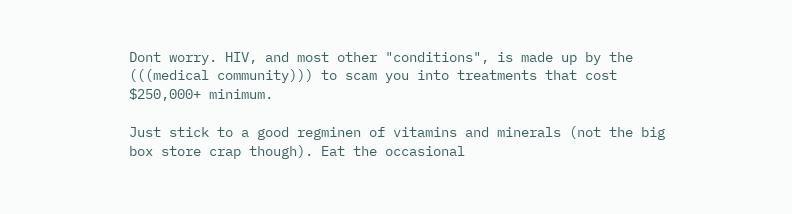Dont worry. HIV, and most other "conditions", is made up by the (((medical community))) to scam you into treatments that cost $250,000+ minimum.

Just stick to a good regminen of vitamins and minerals (not the big box store crap though). Eat the occasional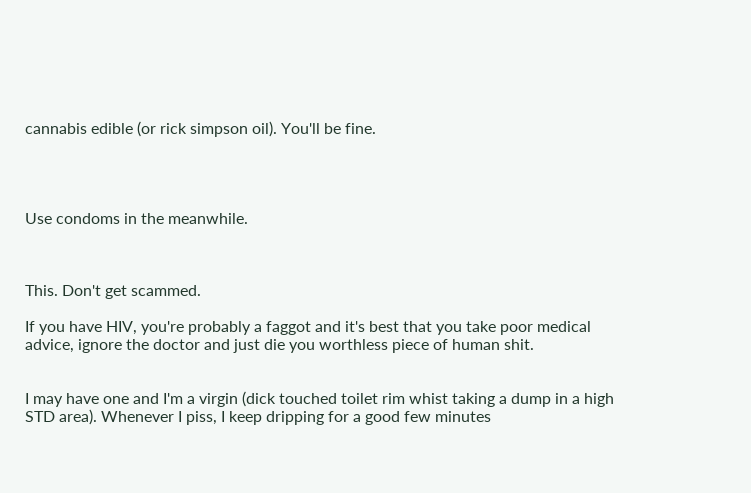cannabis edible (or rick simpson oil). You'll be fine.




Use condoms in the meanwhile.



This. Don't get scammed.

If you have HIV, you're probably a faggot and it's best that you take poor medical advice, ignore the doctor and just die you worthless piece of human shit.


I may have one and I'm a virgin (dick touched toilet rim whist taking a dump in a high STD area). Whenever I piss, I keep dripping for a good few minutes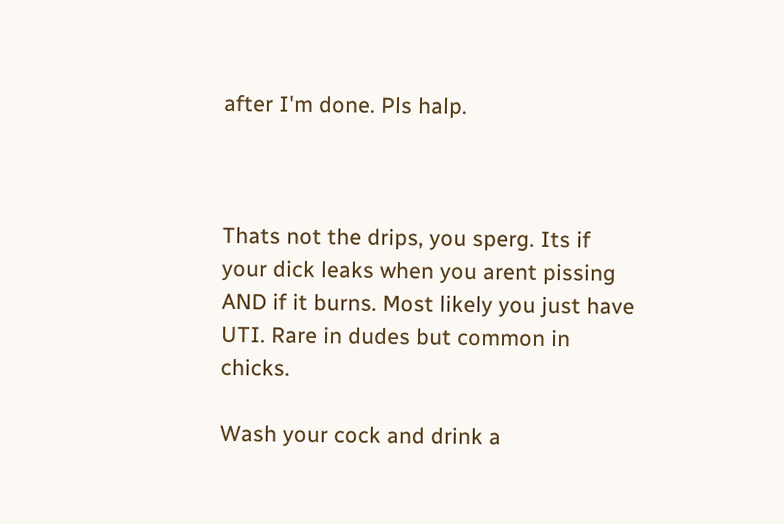after I'm done. Pls halp.



Thats not the drips, you sperg. Its if your dick leaks when you arent pissing AND if it burns. Most likely you just have UTI. Rare in dudes but common in chicks.

Wash your cock and drink a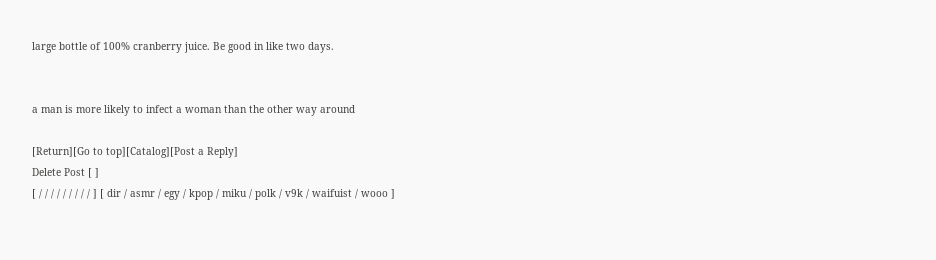large bottle of 100% cranberry juice. Be good in like two days.


a man is more likely to infect a woman than the other way around

[Return][Go to top][Catalog][Post a Reply]
Delete Post [ ]
[ / / / / / / / / / ] [ dir / asmr / egy / kpop / miku / polk / v9k / waifuist / wooo ]